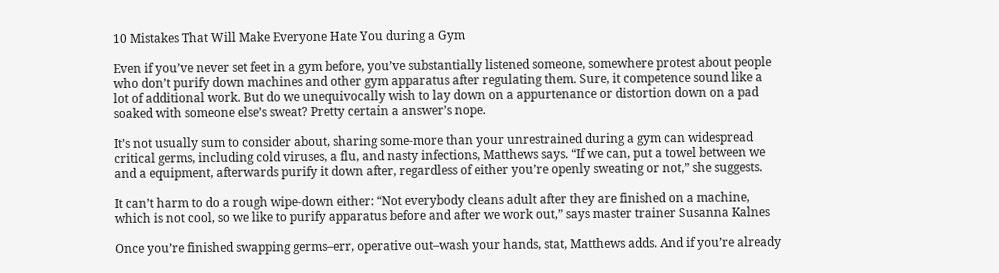10 Mistakes That Will Make Everyone Hate You during a Gym

Even if you’ve never set feet in a gym before, you’ve substantially listened someone, somewhere protest about people who don’t purify down machines and other gym apparatus after regulating them. Sure, it competence sound like a lot of additional work. But do we unequivocally wish to lay down on a appurtenance or distortion down on a pad soaked with someone else’s sweat? Pretty certain a answer’s nope.

It’s not usually sum to consider about, sharing some-more than your unrestrained during a gym can widespread critical germs, including cold viruses, a flu, and nasty infections, Matthews says. “If we can, put a towel between we and a equipment, afterwards purify it down after, regardless of either you’re openly sweating or not,” she suggests.

It can’t harm to do a rough wipe-down either: “Not everybody cleans adult after they are finished on a machine, which is not cool, so we like to purify apparatus before and after we work out,” says master trainer Susanna Kalnes

Once you’re finished swapping germs–err, operative out–wash your hands, stat, Matthews adds. And if you’re already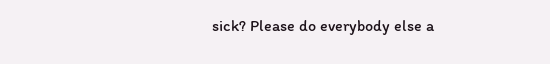sick? Please do everybody else a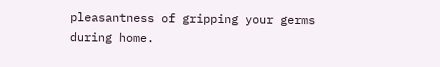pleasantness of gripping your germs during home.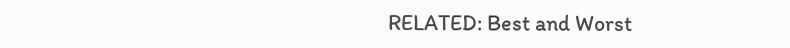RELATED: Best and Worst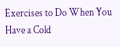Exercises to Do When You Have a Cold